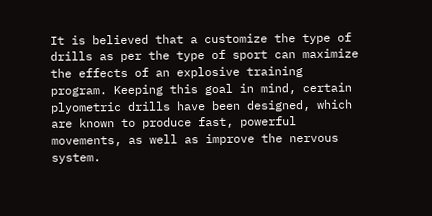It is believed that a customize the type of drills as per the type of sport can maximize the effects of an explosive training program. Keeping this goal in mind, certain plyometric drills have been designed, which are known to produce fast, powerful movements, as well as improve the nervous system.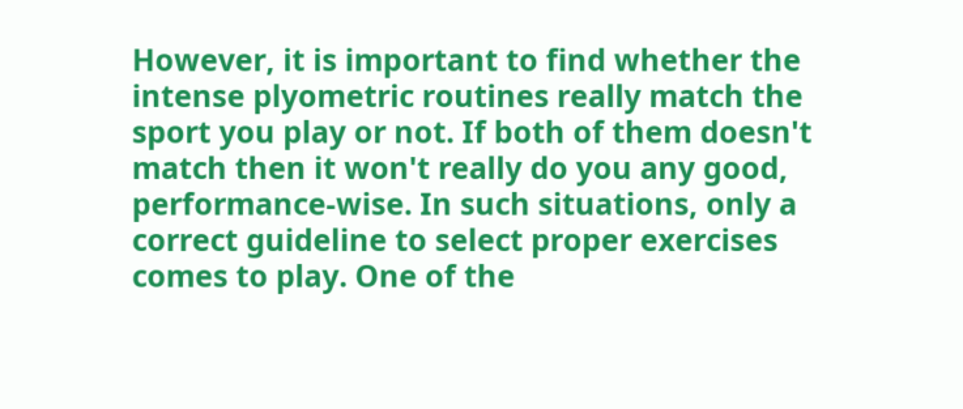However, it is important to find whether the intense plyometric routines really match the sport you play or not. If both of them doesn't match then it won't really do you any good, performance-wise. In such situations, only a correct guideline to select proper exercises comes to play. One of the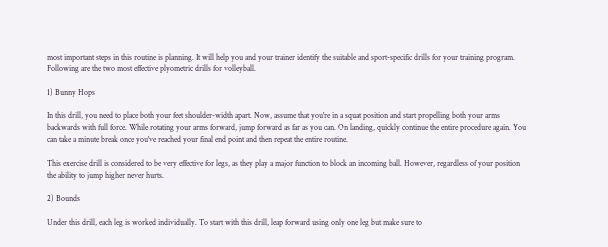most important steps in this routine is planning. It will help you and your trainer identify the suitable and sport-specific drills for your training program. Following are the two most effective plyometric drills for volleyball.

1) Bunny Hops

In this drill, you need to place both your feet shoulder-width apart. Now, assume that you're in a squat position and start propelling both your arms backwards with full force. While rotating your arms forward, jump forward as far as you can. On landing, quickly continue the entire procedure again. You can take a minute break once you've reached your final end point and then repeat the entire routine.

This exercise drill is considered to be very effective for legs, as they play a major function to block an incoming ball. However, regardless of your position the ability to jump higher never hurts.

2) Bounds

Under this drill, each leg is worked individually. To start with this drill, leap forward using only one leg but make sure to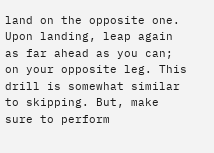land on the opposite one. Upon landing, leap again as far ahead as you can; on your opposite leg. This drill is somewhat similar to skipping. But, make sure to perform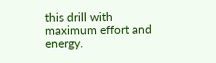this drill with maximum effort and energy.